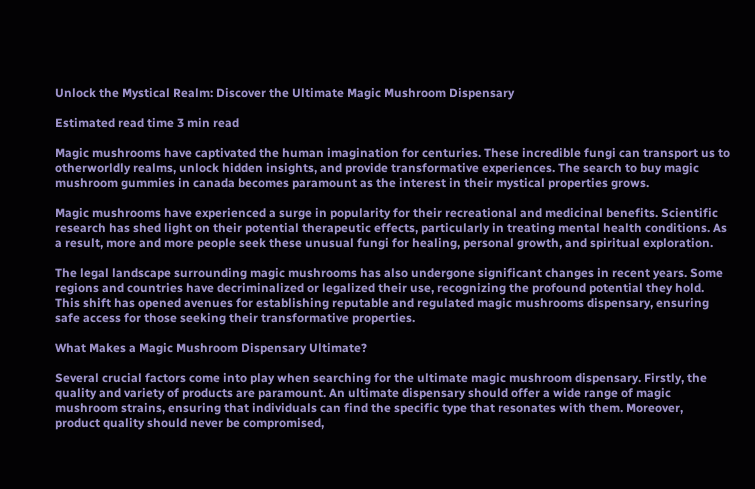Unlock the Mystical Realm: Discover the Ultimate Magic Mushroom Dispensary

Estimated read time 3 min read

Magic mushrooms have captivated the human imagination for centuries. These incredible fungi can transport us to otherworldly realms, unlock hidden insights, and provide transformative experiences. The search to buy magic mushroom gummies in canada becomes paramount as the interest in their mystical properties grows.

Magic mushrooms have experienced a surge in popularity for their recreational and medicinal benefits. Scientific research has shed light on their potential therapeutic effects, particularly in treating mental health conditions. As a result, more and more people seek these unusual fungi for healing, personal growth, and spiritual exploration.

The legal landscape surrounding magic mushrooms has also undergone significant changes in recent years. Some regions and countries have decriminalized or legalized their use, recognizing the profound potential they hold. This shift has opened avenues for establishing reputable and regulated magic mushrooms dispensary, ensuring safe access for those seeking their transformative properties.

What Makes a Magic Mushroom Dispensary Ultimate?

Several crucial factors come into play when searching for the ultimate magic mushroom dispensary. Firstly, the quality and variety of products are paramount. An ultimate dispensary should offer a wide range of magic mushroom strains, ensuring that individuals can find the specific type that resonates with them. Moreover, product quality should never be compromised,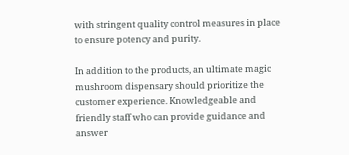with stringent quality control measures in place to ensure potency and purity.

In addition to the products, an ultimate magic mushroom dispensary should prioritize the customer experience. Knowledgeable and friendly staff who can provide guidance and answer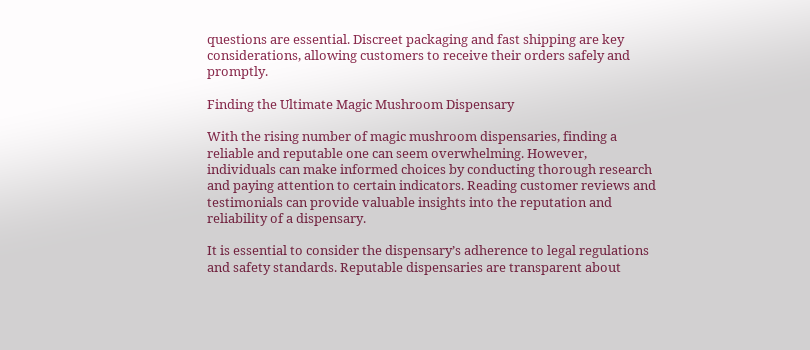questions are essential. Discreet packaging and fast shipping are key considerations, allowing customers to receive their orders safely and promptly.

Finding the Ultimate Magic Mushroom Dispensary

With the rising number of magic mushroom dispensaries, finding a reliable and reputable one can seem overwhelming. However, individuals can make informed choices by conducting thorough research and paying attention to certain indicators. Reading customer reviews and testimonials can provide valuable insights into the reputation and reliability of a dispensary.

It is essential to consider the dispensary’s adherence to legal regulations and safety standards. Reputable dispensaries are transparent about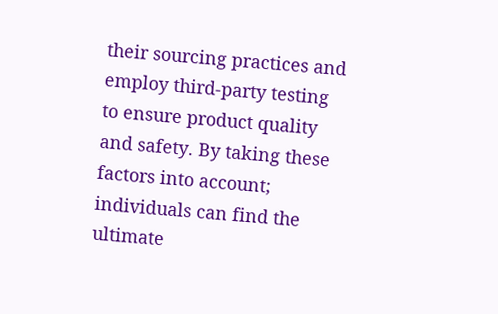their sourcing practices and employ third-party testing to ensure product quality and safety. By taking these factors into account; individuals can find the ultimate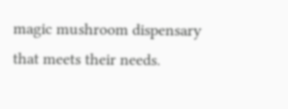magic mushroom dispensary that meets their needs.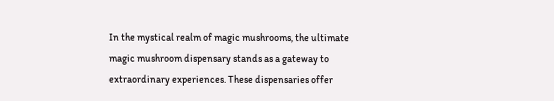In the mystical realm of magic mushrooms, the ultimate magic mushroom dispensary stands as a gateway to extraordinary experiences. These dispensaries offer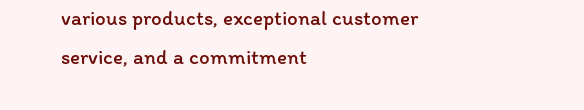various products, exceptional customer service, and a commitment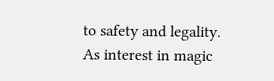to safety and legality. As interest in magic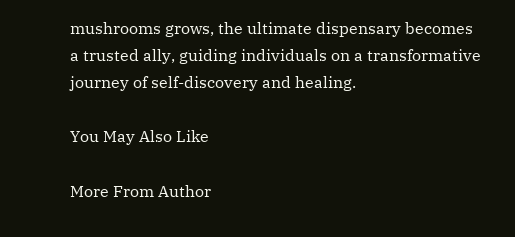mushrooms grows, the ultimate dispensary becomes a trusted ally, guiding individuals on a transformative journey of self-discovery and healing.

You May Also Like

More From Author